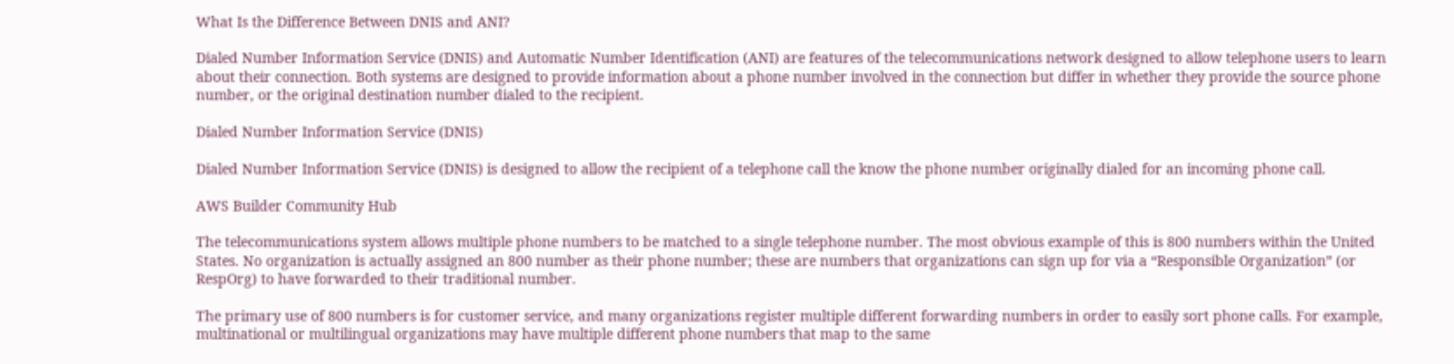What Is the Difference Between DNIS and ANI?

Dialed Number Information Service (DNIS) and Automatic Number Identification (ANI) are features of the telecommunications network designed to allow telephone users to learn about their connection. Both systems are designed to provide information about a phone number involved in the connection but differ in whether they provide the source phone number, or the original destination number dialed to the recipient.

Dialed Number Information Service (DNIS)

Dialed Number Information Service (DNIS) is designed to allow the recipient of a telephone call the know the phone number originally dialed for an incoming phone call.

AWS Builder Community Hub

The telecommunications system allows multiple phone numbers to be matched to a single telephone number. The most obvious example of this is 800 numbers within the United States. No organization is actually assigned an 800 number as their phone number; these are numbers that organizations can sign up for via a “Responsible Organization” (or RespOrg) to have forwarded to their traditional number.

The primary use of 800 numbers is for customer service, and many organizations register multiple different forwarding numbers in order to easily sort phone calls. For example, multinational or multilingual organizations may have multiple different phone numbers that map to the same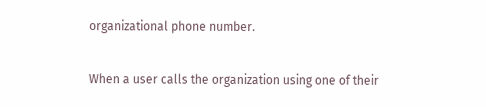organizational phone number.

When a user calls the organization using one of their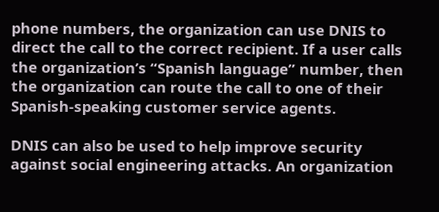phone numbers, the organization can use DNIS to direct the call to the correct recipient. If a user calls the organization’s “Spanish language” number, then the organization can route the call to one of their Spanish-speaking customer service agents.

DNIS can also be used to help improve security against social engineering attacks. An organization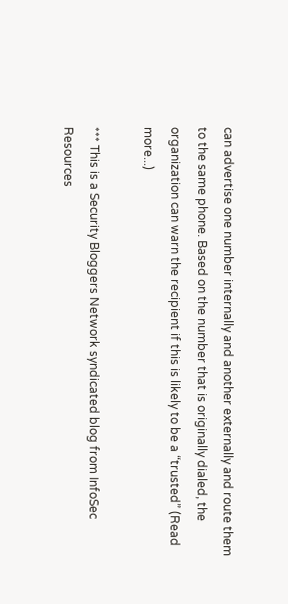can advertise one number internally and another externally and route them to the same phone. Based on the number that is originally dialed, the organization can warn the recipient if this is likely to be a “trusted” (Read more...)

*** This is a Security Bloggers Network syndicated blog from InfoSec Resources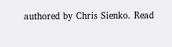authored by Chris Sienko. Read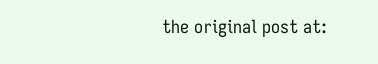the original post at: